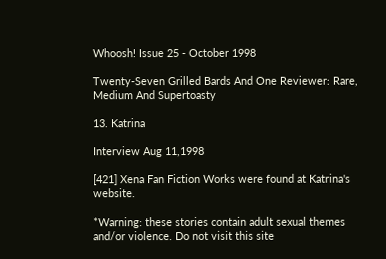Whoosh! Issue 25 - October 1998

Twenty-Seven Grilled Bards And One Reviewer: Rare, Medium And Supertoasty

13. Katrina

Interview Aug 11,1998

[421] Xena Fan Fiction Works were found at Katrina's website.

*Warning: these stories contain adult sexual themes and/or violence. Do not visit this site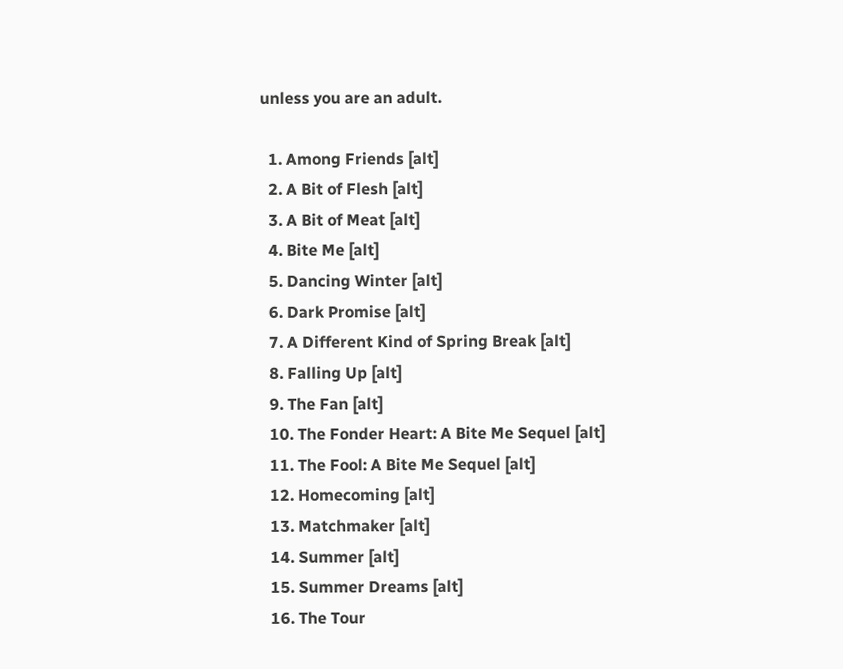unless you are an adult.

  1. Among Friends [alt]
  2. A Bit of Flesh [alt]
  3. A Bit of Meat [alt]
  4. Bite Me [alt]
  5. Dancing Winter [alt]
  6. Dark Promise [alt]
  7. A Different Kind of Spring Break [alt]
  8. Falling Up [alt]
  9. The Fan [alt]
  10. The Fonder Heart: A Bite Me Sequel [alt]
  11. The Fool: A Bite Me Sequel [alt]
  12. Homecoming [alt]
  13. Matchmaker [alt]
  14. Summer [alt]
  15. Summer Dreams [alt]
  16. The Tour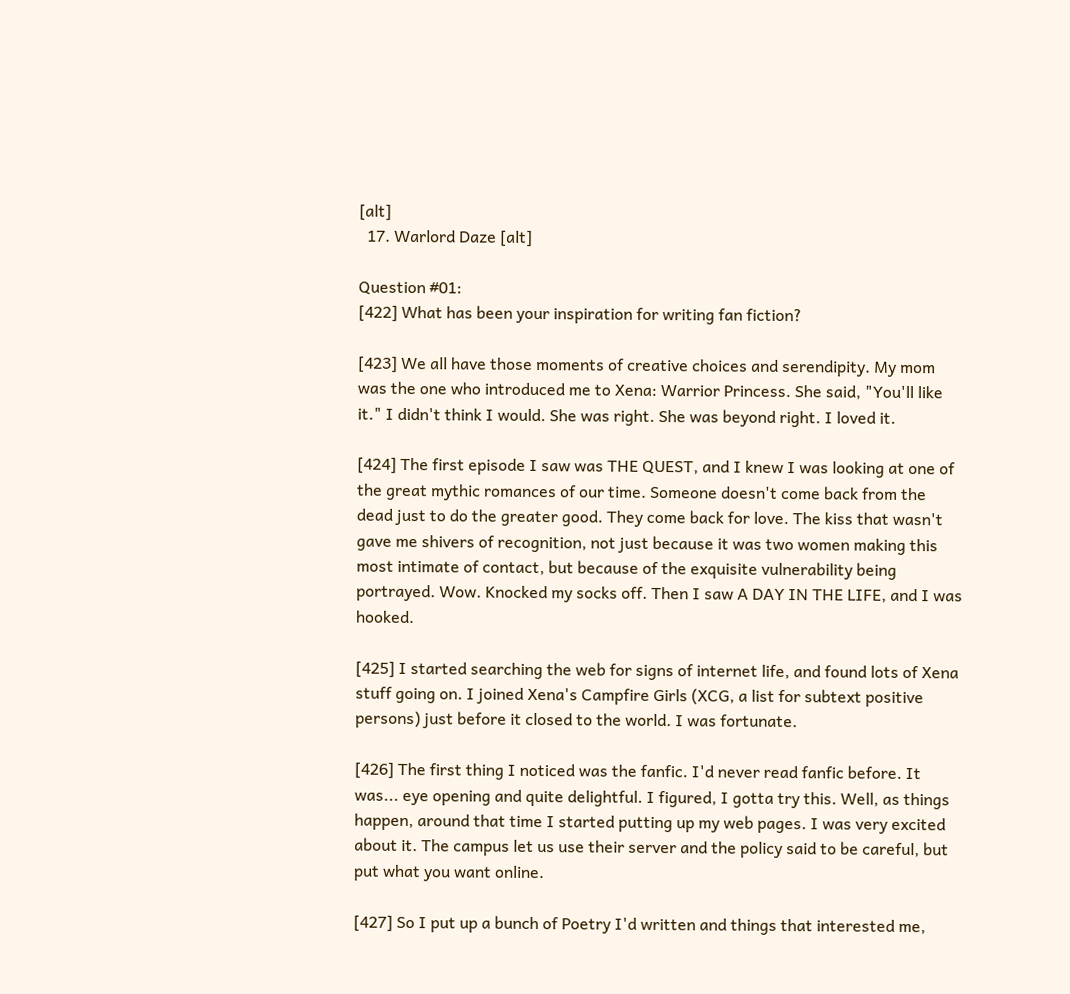[alt]
  17. Warlord Daze [alt]

Question #01:
[422] What has been your inspiration for writing fan fiction?

[423] We all have those moments of creative choices and serendipity. My mom was the one who introduced me to Xena: Warrior Princess. She said, "You'll like it." I didn't think I would. She was right. She was beyond right. I loved it.

[424] The first episode I saw was THE QUEST, and I knew I was looking at one of the great mythic romances of our time. Someone doesn't come back from the dead just to do the greater good. They come back for love. The kiss that wasn't gave me shivers of recognition, not just because it was two women making this most intimate of contact, but because of the exquisite vulnerability being portrayed. Wow. Knocked my socks off. Then I saw A DAY IN THE LIFE, and I was hooked.

[425] I started searching the web for signs of internet life, and found lots of Xena stuff going on. I joined Xena's Campfire Girls (XCG, a list for subtext positive persons) just before it closed to the world. I was fortunate.

[426] The first thing I noticed was the fanfic. I'd never read fanfic before. It was... eye opening and quite delightful. I figured, I gotta try this. Well, as things happen, around that time I started putting up my web pages. I was very excited about it. The campus let us use their server and the policy said to be careful, but put what you want online.

[427] So I put up a bunch of Poetry I'd written and things that interested me,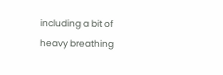including a bit of heavy breathing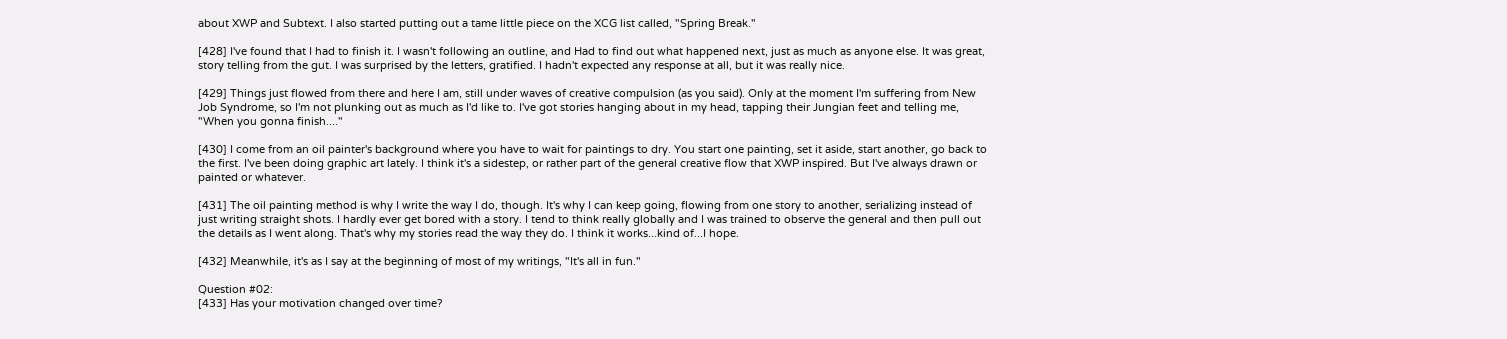about XWP and Subtext. I also started putting out a tame little piece on the XCG list called, "Spring Break."

[428] I've found that I had to finish it. I wasn't following an outline, and Had to find out what happened next, just as much as anyone else. It was great, story telling from the gut. I was surprised by the letters, gratified. I hadn't expected any response at all, but it was really nice.

[429] Things just flowed from there and here I am, still under waves of creative compulsion (as you said). Only at the moment I'm suffering from New Job Syndrome, so I'm not plunking out as much as I'd like to. I've got stories hanging about in my head, tapping their Jungian feet and telling me, "When you gonna finish...."

[430] I come from an oil painter's background where you have to wait for paintings to dry. You start one painting, set it aside, start another, go back to the first. I've been doing graphic art lately. I think it's a sidestep, or rather part of the general creative flow that XWP inspired. But I've always drawn or painted or whatever.

[431] The oil painting method is why I write the way I do, though. It's why I can keep going, flowing from one story to another, serializing instead of just writing straight shots. I hardly ever get bored with a story. I tend to think really globally and I was trained to observe the general and then pull out the details as I went along. That's why my stories read the way they do. I think it works...kind of...I hope.

[432] Meanwhile, it's as I say at the beginning of most of my writings, "It's all in fun."

Question #02:
[433] Has your motivation changed over time?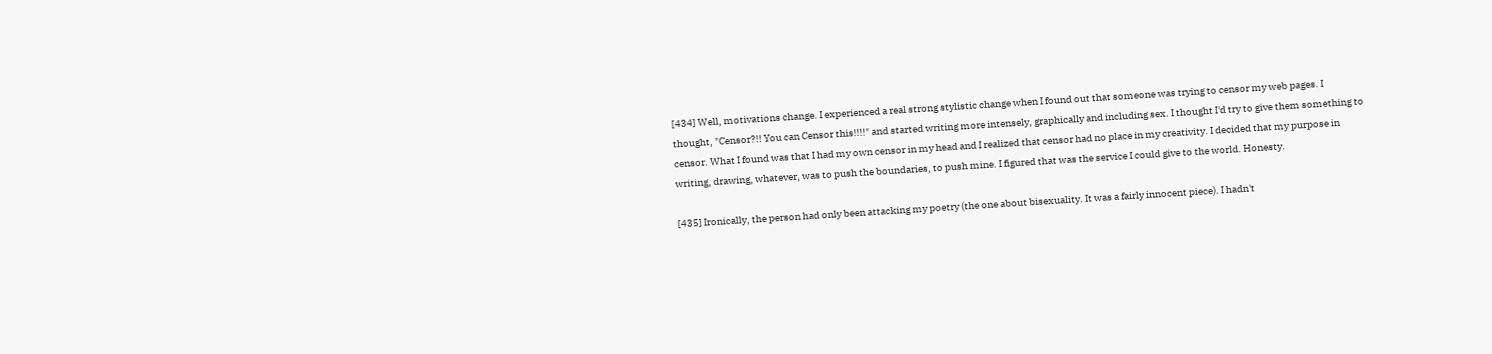[434] Well, motivations change. I experienced a real strong stylistic change when I found out that someone was trying to censor my web pages. I thought, "Censor?!! You can Censor this!!!!" and started writing more intensely, graphically and including sex. I thought I'd try to give them something to censor. What I found was that I had my own censor in my head and I realized that censor had no place in my creativity. I decided that my purpose in writing, drawing, whatever, was to push the boundaries, to push mine. I figured that was the service I could give to the world. Honesty.

[435] Ironically, the person had only been attacking my poetry (the one about bisexuality. It was a fairly innocent piece). I hadn't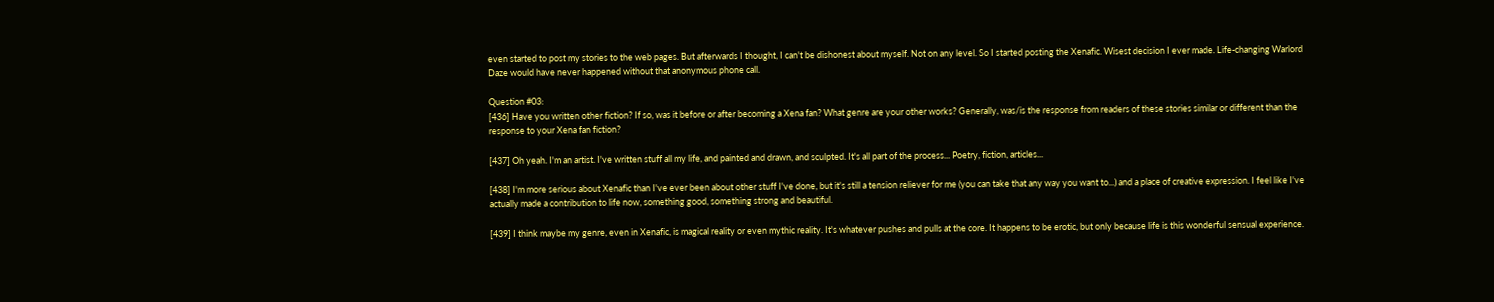even started to post my stories to the web pages. But afterwards I thought, I can't be dishonest about myself. Not on any level. So I started posting the Xenafic. Wisest decision I ever made. Life-changing Warlord Daze would have never happened without that anonymous phone call.

Question #03:
[436] Have you written other fiction? If so, was it before or after becoming a Xena fan? What genre are your other works? Generally, was/is the response from readers of these stories similar or different than the response to your Xena fan fiction?

[437] Oh yeah. I'm an artist. I've written stuff all my life, and painted and drawn, and sculpted. It's all part of the process... Poetry, fiction, articles...

[438] I'm more serious about Xenafic than I've ever been about other stuff I've done, but it's still a tension reliever for me (you can take that any way you want to...) and a place of creative expression. I feel like I've actually made a contribution to life now, something good, something strong and beautiful.

[439] I think maybe my genre, even in Xenafic, is magical reality or even mythic reality. It's whatever pushes and pulls at the core. It happens to be erotic, but only because life is this wonderful sensual experience.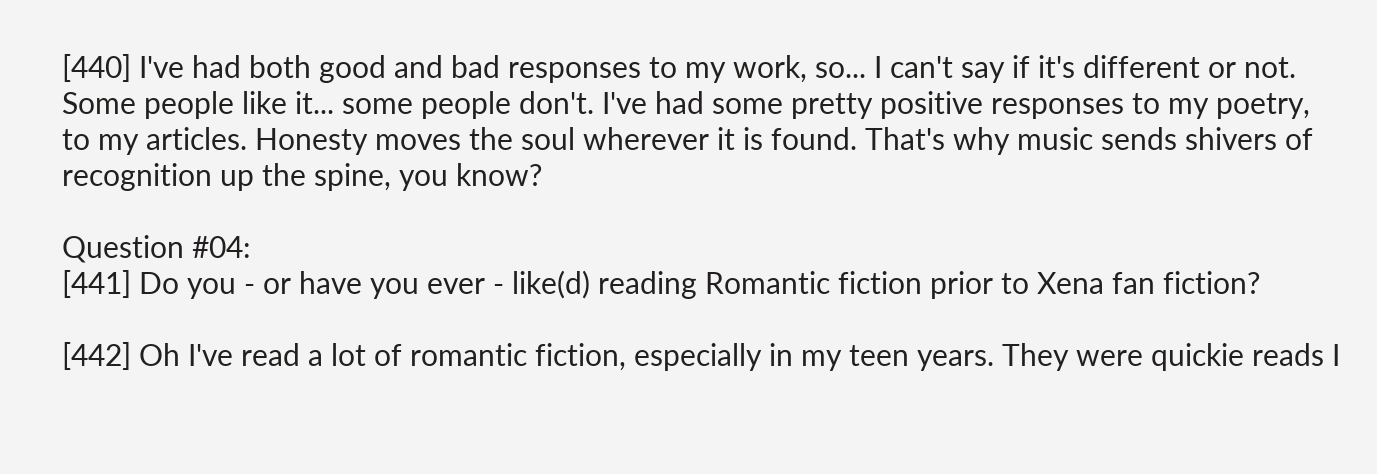[440] I've had both good and bad responses to my work, so... I can't say if it's different or not. Some people like it... some people don't. I've had some pretty positive responses to my poetry, to my articles. Honesty moves the soul wherever it is found. That's why music sends shivers of recognition up the spine, you know?

Question #04:
[441] Do you - or have you ever - like(d) reading Romantic fiction prior to Xena fan fiction?

[442] Oh I've read a lot of romantic fiction, especially in my teen years. They were quickie reads I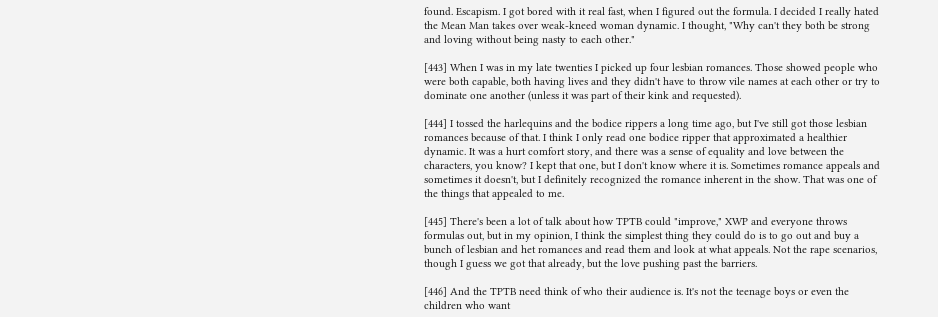found. Escapism. I got bored with it real fast, when I figured out the formula. I decided I really hated the Mean Man takes over weak-kneed woman dynamic. I thought, "Why can't they both be strong and loving without being nasty to each other."

[443] When I was in my late twenties I picked up four lesbian romances. Those showed people who were both capable, both having lives and they didn't have to throw vile names at each other or try to dominate one another (unless it was part of their kink and requested).

[444] I tossed the harlequins and the bodice rippers a long time ago, but I've still got those lesbian romances because of that. I think I only read one bodice ripper that approximated a healthier dynamic. It was a hurt comfort story, and there was a sense of equality and love between the characters, you know? I kept that one, but I don't know where it is. Sometimes romance appeals and sometimes it doesn't, but I definitely recognized the romance inherent in the show. That was one of the things that appealed to me.

[445] There's been a lot of talk about how TPTB could "improve," XWP and everyone throws formulas out, but in my opinion, I think the simplest thing they could do is to go out and buy a bunch of lesbian and het romances and read them and look at what appeals. Not the rape scenarios, though I guess we got that already, but the love pushing past the barriers.

[446] And the TPTB need think of who their audience is. It's not the teenage boys or even the children who want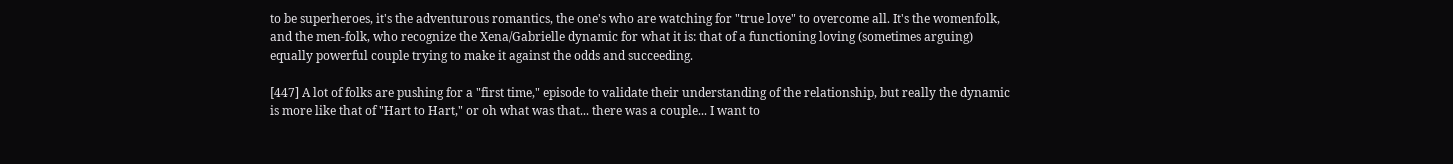to be superheroes, it's the adventurous romantics, the one's who are watching for "true love" to overcome all. It's the womenfolk, and the men-folk, who recognize the Xena/Gabrielle dynamic for what it is: that of a functioning loving (sometimes arguing) equally powerful couple trying to make it against the odds and succeeding.

[447] A lot of folks are pushing for a "first time," episode to validate their understanding of the relationship, but really the dynamic is more like that of "Hart to Hart," or oh what was that... there was a couple... I want to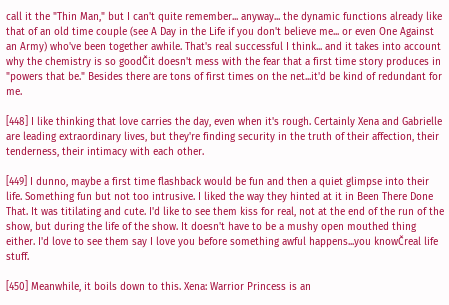call it the "Thin Man," but I can't quite remember... anyway... the dynamic functions already like that of an old time couple (see A Day in the Life if you don't believe me... or even One Against an Army) who've been together awhile. That's real successful I think... and it takes into account why the chemistry is so goodČit doesn't mess with the fear that a first time story produces in "powers that be." Besides there are tons of first times on the net...it'd be kind of redundant for me.

[448] I like thinking that love carries the day, even when it's rough. Certainly Xena and Gabrielle are leading extraordinary lives, but they're finding security in the truth of their affection, their tenderness, their intimacy with each other.

[449] I dunno, maybe a first time flashback would be fun and then a quiet glimpse into their life. Something fun but not too intrusive. I liked the way they hinted at it in Been There Done That. It was titilating and cute. I'd like to see them kiss for real, not at the end of the run of the show, but during the life of the show. It doesn't have to be a mushy open mouthed thing either. I'd love to see them say I love you before something awful happens...you knowČreal life stuff.

[450] Meanwhile, it boils down to this. Xena: Warrior Princess is an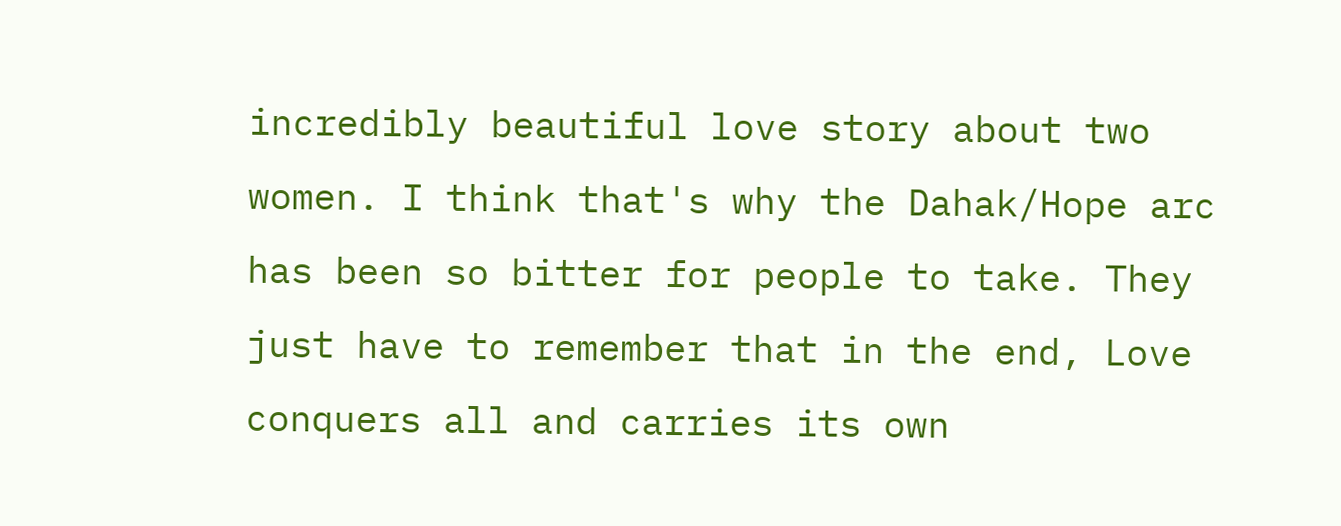incredibly beautiful love story about two women. I think that's why the Dahak/Hope arc has been so bitter for people to take. They just have to remember that in the end, Love conquers all and carries its own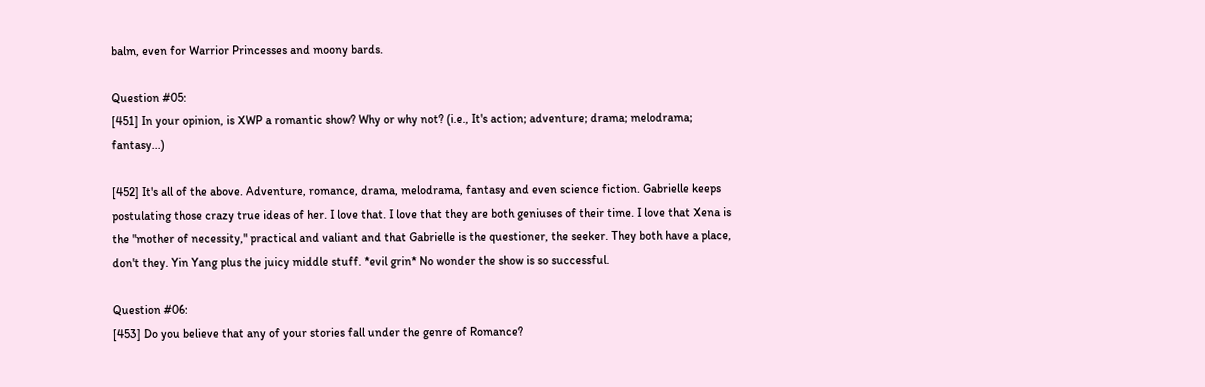balm, even for Warrior Princesses and moony bards.

Question #05:
[451] In your opinion, is XWP a romantic show? Why or why not? (i.e., It's action; adventure; drama; melodrama; fantasy...)

[452] It's all of the above. Adventure, romance, drama, melodrama, fantasy and even science fiction. Gabrielle keeps postulating those crazy true ideas of her. I love that. I love that they are both geniuses of their time. I love that Xena is the "mother of necessity," practical and valiant and that Gabrielle is the questioner, the seeker. They both have a place, don't they. Yin Yang plus the juicy middle stuff. *evil grin* No wonder the show is so successful.

Question #06:
[453] Do you believe that any of your stories fall under the genre of Romance?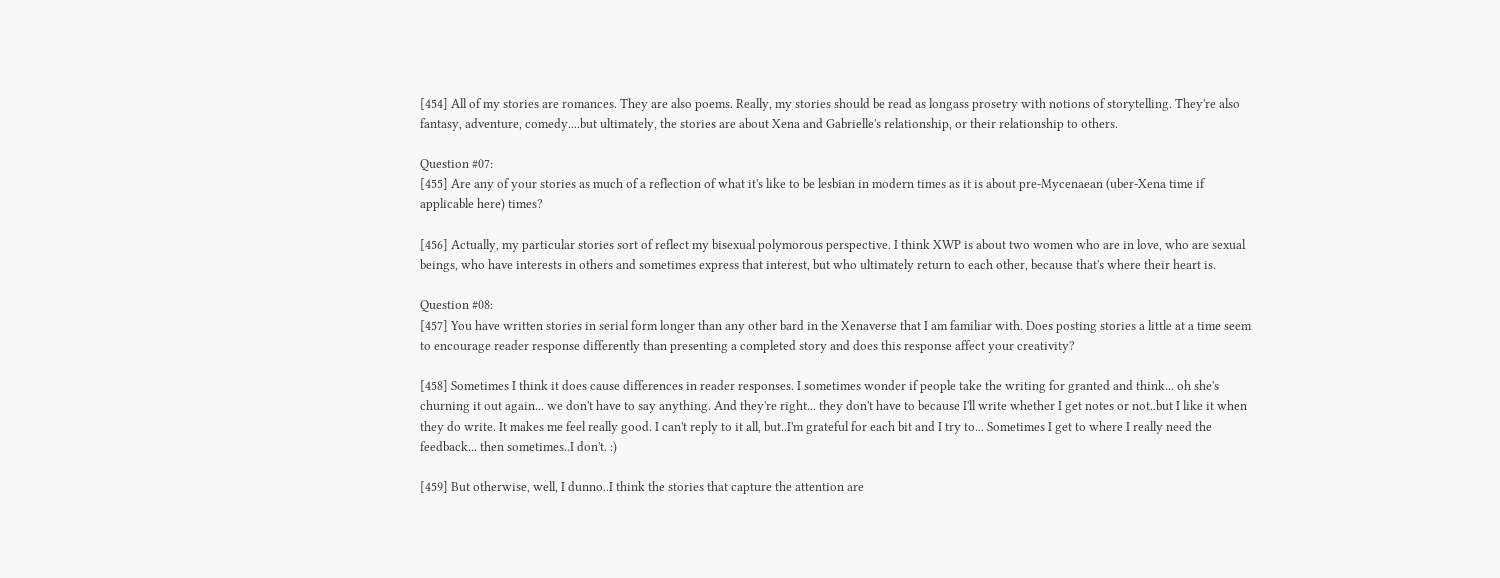[454] All of my stories are romances. They are also poems. Really, my stories should be read as longass prosetry with notions of storytelling. They're also fantasy, adventure, comedy....but ultimately, the stories are about Xena and Gabrielle's relationship, or their relationship to others.

Question #07:
[455] Are any of your stories as much of a reflection of what it's like to be lesbian in modern times as it is about pre-Mycenaean (uber-Xena time if applicable here) times?

[456] Actually, my particular stories sort of reflect my bisexual polymorous perspective. I think XWP is about two women who are in love, who are sexual beings, who have interests in others and sometimes express that interest, but who ultimately return to each other, because that's where their heart is.

Question #08:
[457] You have written stories in serial form longer than any other bard in the Xenaverse that I am familiar with. Does posting stories a little at a time seem to encourage reader response differently than presenting a completed story and does this response affect your creativity?

[458] Sometimes I think it does cause differences in reader responses. I sometimes wonder if people take the writing for granted and think... oh she's churning it out again... we don't have to say anything. And they're right... they don't have to because I'll write whether I get notes or not..but I like it when they do write. It makes me feel really good. I can't reply to it all, but..I'm grateful for each bit and I try to... Sometimes I get to where I really need the feedback... then sometimes..I don't. :)

[459] But otherwise, well, I dunno..I think the stories that capture the attention are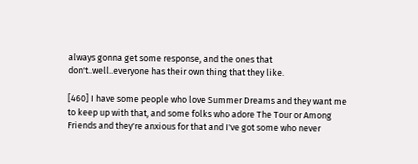always gonna get some response, and the ones that don't..well..everyone has their own thing that they like.

[460] I have some people who love Summer Dreams and they want me to keep up with that, and some folks who adore The Tour or Among Friends and they're anxious for that and I've got some who never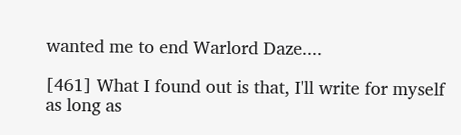wanted me to end Warlord Daze....

[461] What I found out is that, I'll write for myself as long as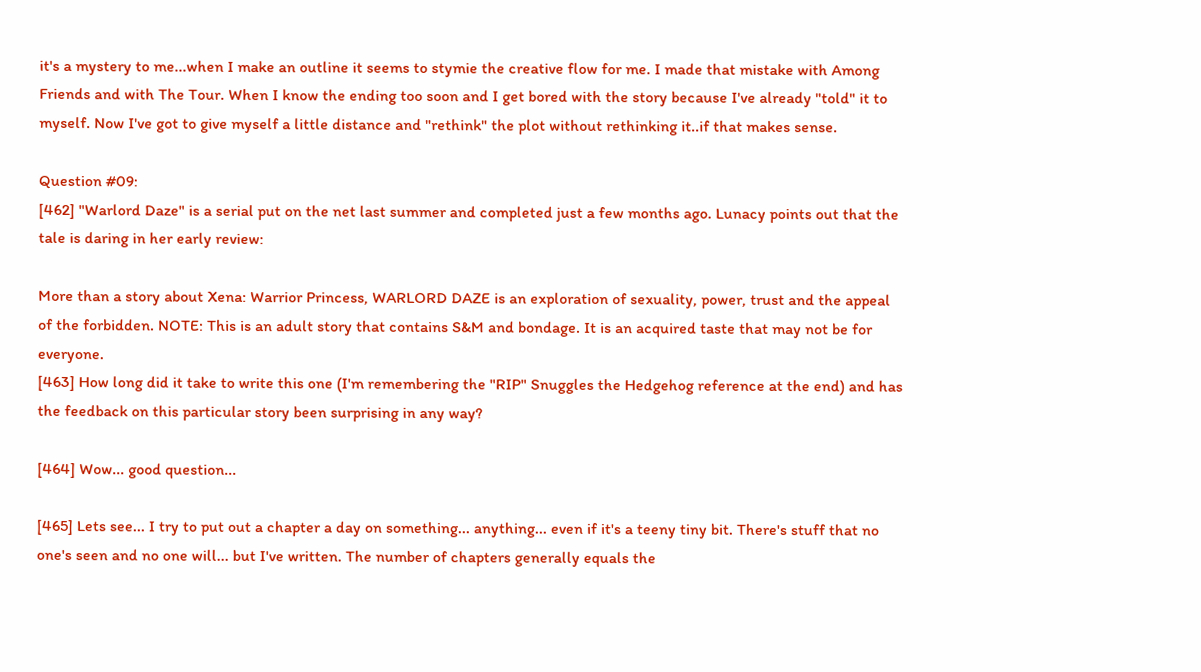it's a mystery to me...when I make an outline it seems to stymie the creative flow for me. I made that mistake with Among Friends and with The Tour. When I know the ending too soon and I get bored with the story because I've already "told" it to myself. Now I've got to give myself a little distance and "rethink" the plot without rethinking it..if that makes sense.

Question #09:
[462] "Warlord Daze" is a serial put on the net last summer and completed just a few months ago. Lunacy points out that the tale is daring in her early review:

More than a story about Xena: Warrior Princess, WARLORD DAZE is an exploration of sexuality, power, trust and the appeal of the forbidden. NOTE: This is an adult story that contains S&M and bondage. It is an acquired taste that may not be for everyone.
[463] How long did it take to write this one (I'm remembering the "RIP" Snuggles the Hedgehog reference at the end) and has the feedback on this particular story been surprising in any way?

[464] Wow... good question...

[465] Lets see... I try to put out a chapter a day on something... anything... even if it's a teeny tiny bit. There's stuff that no one's seen and no one will... but I've written. The number of chapters generally equals the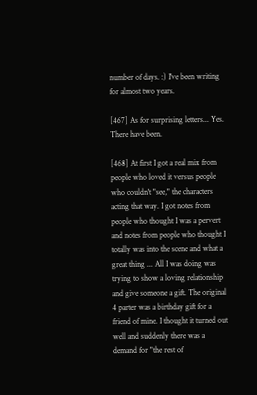number of days. :) I've been writing for almost two years.

[467] As for surprising letters... Yes. There have been.

[468] At first I got a real mix from people who loved it versus people who couldn't "see," the characters acting that way. I got notes from people who thought I was a pervert and notes from people who thought I totally was into the scene and what a great thing ... All I was doing was trying to show a loving relationship and give someone a gift. The original 4 parter was a birthday gift for a friend of mine. I thought it turned out well and suddenly there was a demand for "the rest of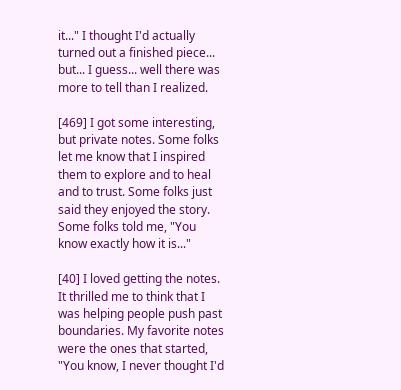it..." I thought I'd actually turned out a finished piece... but... I guess... well there was more to tell than I realized.

[469] I got some interesting, but private notes. Some folks let me know that I inspired them to explore and to heal and to trust. Some folks just said they enjoyed the story. Some folks told me, "You know exactly how it is..."

[40] I loved getting the notes. It thrilled me to think that I was helping people push past boundaries. My favorite notes were the ones that started, "You know, I never thought I'd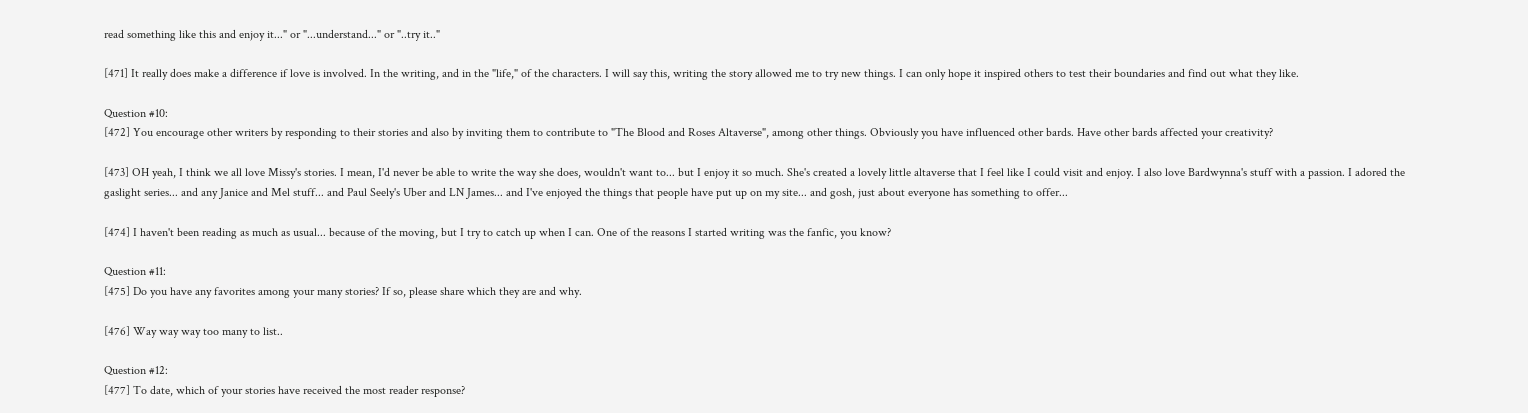read something like this and enjoy it..." or "...understand..." or "..try it.."

[471] It really does make a difference if love is involved. In the writing, and in the "life," of the characters. I will say this, writing the story allowed me to try new things. I can only hope it inspired others to test their boundaries and find out what they like.

Question #10:
[472] You encourage other writers by responding to their stories and also by inviting them to contribute to "The Blood and Roses Altaverse", among other things. Obviously you have influenced other bards. Have other bards affected your creativity?

[473] OH yeah, I think we all love Missy's stories. I mean, I'd never be able to write the way she does, wouldn't want to... but I enjoy it so much. She's created a lovely little altaverse that I feel like I could visit and enjoy. I also love Bardwynna's stuff with a passion. I adored the gaslight series... and any Janice and Mel stuff... and Paul Seely's Uber and LN James... and I've enjoyed the things that people have put up on my site... and gosh, just about everyone has something to offer...

[474] I haven't been reading as much as usual... because of the moving, but I try to catch up when I can. One of the reasons I started writing was the fanfic, you know?

Question #11:
[475] Do you have any favorites among your many stories? If so, please share which they are and why.

[476] Way way way too many to list..

Question #12:
[477] To date, which of your stories have received the most reader response?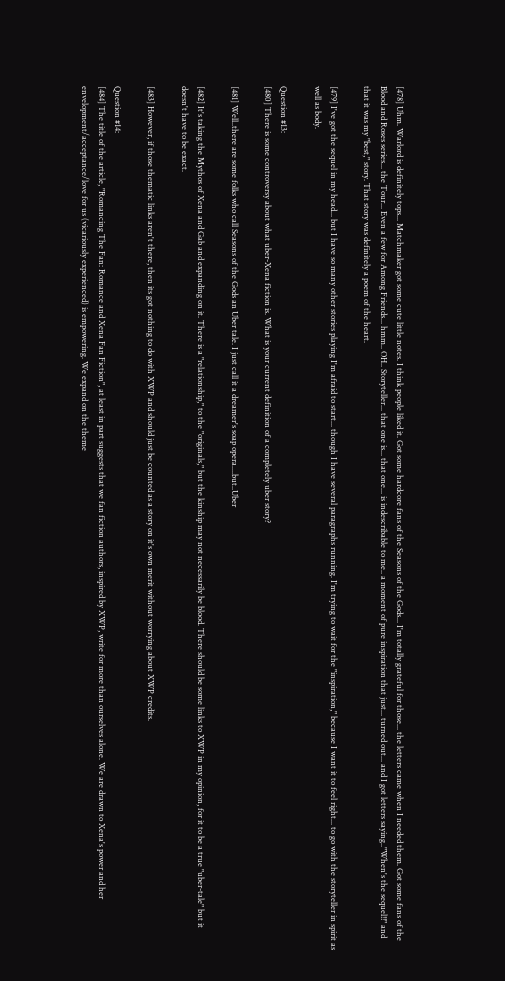[478] Uhm. Warlord is definitely tops... Matchmaker got some cute little notes. I think people liked it. Got some hardcore fans of the Seasons of the Gods... I'm totally grateful for those... the letters came when I needed them. Got some fans of the Blood and Roses series... the Tour... Even a few for Among Friends... hmm.. OH.. Storyteller... that one is... that one... is indescribable to me.. a moment of pure inspiration that just... turned out... and I got letters saying.."When's the sequel!!" and that it was my "best," story. That story was definitely a poem of the heart.

[479] I've got the sequel in my head... but I have so many other stories playing I'm afraid to start... though I have several paragraphs running. I'm trying to wait for the "inspiration," because I want it to feel right... to go with the storyteller in spirit as well as body.

Question #13:
[480] There is some controversy about what uber-Xena fiction is. What is your current definition of a completely uber story?

[481] Well..there are some folks who call Seasons of the Gods an Uber tale. I just call it a dreamer's soap opera....but..Uber

[482] It's taking the Mythos of Xena and Gab and expanding on it. There is a "relationship," to the "originals," but the kinship may not necessarily be blood. There should be some links to XWP in my opinion, for it to be a true "uber-tale" but it doesn't have to be exact.

[483] However, if those thematic links aren't there, then its got nothing to do with XWP and should just be counted as a story on it's own merit without worrying about XWP credits.

Question #14:
[484] The title of the article, "Romancing The Fan: Romance and Xena Fan Fiction", at least in part suggests that we fan fiction authors, inspired by XWP, write for more than ourselves alone. We are drawn to Xena's power and her envelopment/acceptance/love for us (vicariously experienced) is empowering. We expand on the theme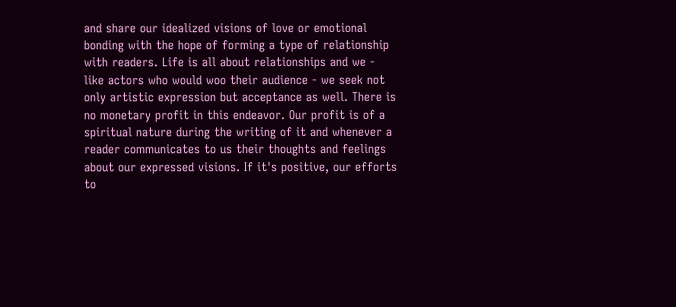and share our idealized visions of love or emotional bonding with the hope of forming a type of relationship with readers. Life is all about relationships and we - like actors who would woo their audience - we seek not only artistic expression but acceptance as well. There is no monetary profit in this endeavor. Our profit is of a spiritual nature during the writing of it and whenever a reader communicates to us their thoughts and feelings about our expressed visions. If it's positive, our efforts to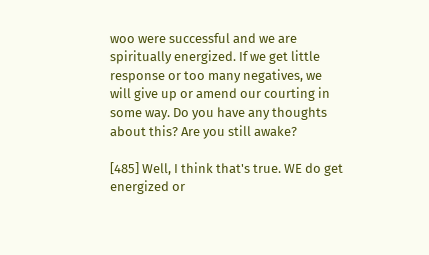woo were successful and we are spiritually energized. If we get little response or too many negatives, we will give up or amend our courting in some way. Do you have any thoughts about this? Are you still awake?

[485] Well, I think that's true. WE do get energized or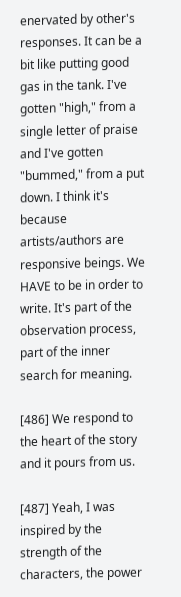enervated by other's responses. It can be a bit like putting good gas in the tank. I've gotten "high," from a single letter of praise and I've gotten "bummed," from a put down. I think it's because artists/authors are responsive beings. We HAVE to be in order to write. It's part of the observation process, part of the inner search for meaning.

[486] We respond to the heart of the story and it pours from us.

[487] Yeah, I was inspired by the strength of the characters, the power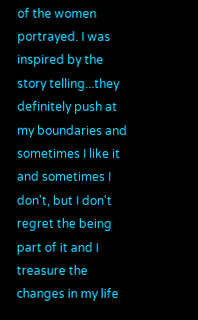of the women portrayed. I was inspired by the story telling...they definitely push at my boundaries and sometimes I like it and sometimes I don't, but I don't regret the being part of it and I treasure the changes in my life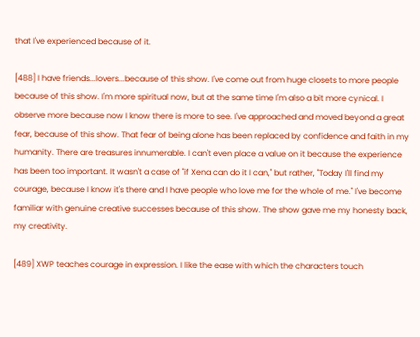that I've experienced because of it.

[488] I have friends...lovers...because of this show. I've come out from huge closets to more people because of this show. I'm more spiritual now, but at the same time I'm also a bit more cynical. I observe more because now I know there is more to see. I've approached and moved beyond a great fear, because of this show. That fear of being alone has been replaced by confidence and faith in my humanity. There are treasures innumerable. I can't even place a value on it because the experience has been too important. It wasn't a case of "if Xena can do it I can," but rather, "Today I'll find my courage, because I know it's there and I have people who love me for the whole of me." I've become familiar with genuine creative successes because of this show. The show gave me my honesty back, my creativity.

[489] XWP teaches courage in expression. I like the ease with which the characters touch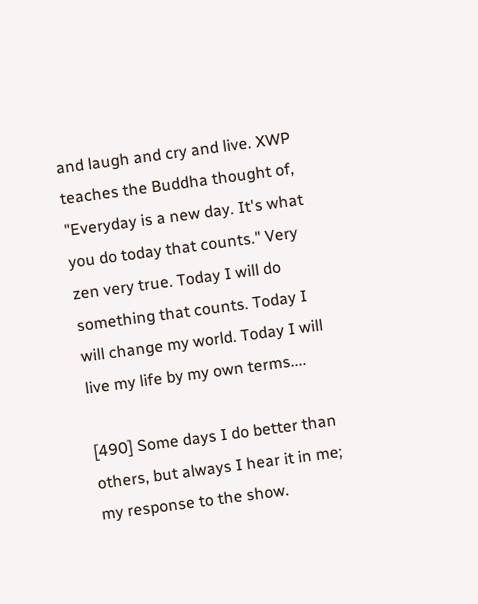and laugh and cry and live. XWP teaches the Buddha thought of, "Everyday is a new day. It's what you do today that counts." Very zen very true. Today I will do something that counts. Today I will change my world. Today I will live my life by my own terms....

[490] Some days I do better than others, but always I hear it in me; my response to the show.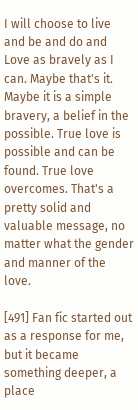I will choose to live and be and do and Love as bravely as I can. Maybe that's it. Maybe it is a simple bravery, a belief in the possible. True love is possible and can be found. True love overcomes. That's a pretty solid and valuable message, no matter what the gender and manner of the love.

[491] Fan fic started out as a response for me, but it became something deeper, a place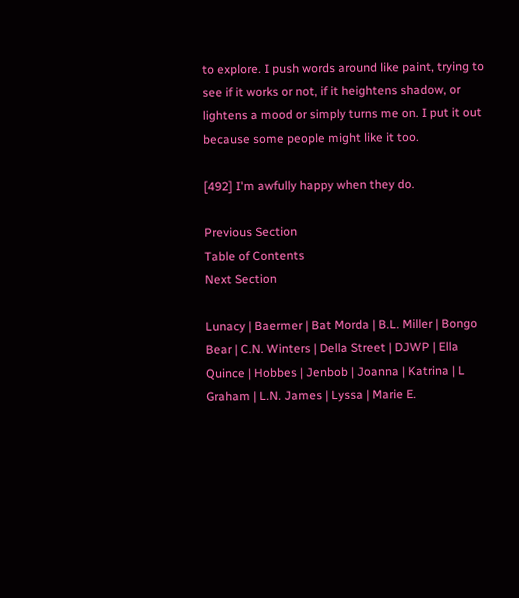to explore. I push words around like paint, trying to see if it works or not, if it heightens shadow, or lightens a mood or simply turns me on. I put it out because some people might like it too.

[492] I'm awfully happy when they do.

Previous Section
Table of Contents
Next Section

Lunacy | Baermer | Bat Morda | B.L. Miller | Bongo Bear | C.N. Winters | Della Street | DJWP | Ella Quince | Hobbes | Jenbob | Joanna | Katrina | L Graham | L.N. James | Lyssa | Marie E.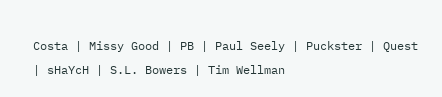Costa | Missy Good | PB | Paul Seely | Puckster | Quest | sHaYcH | S.L. Bowers | Tim Wellman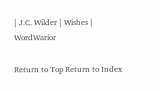| J.C. Wilder | Wishes | WordWarior

Return to Top Return to Index